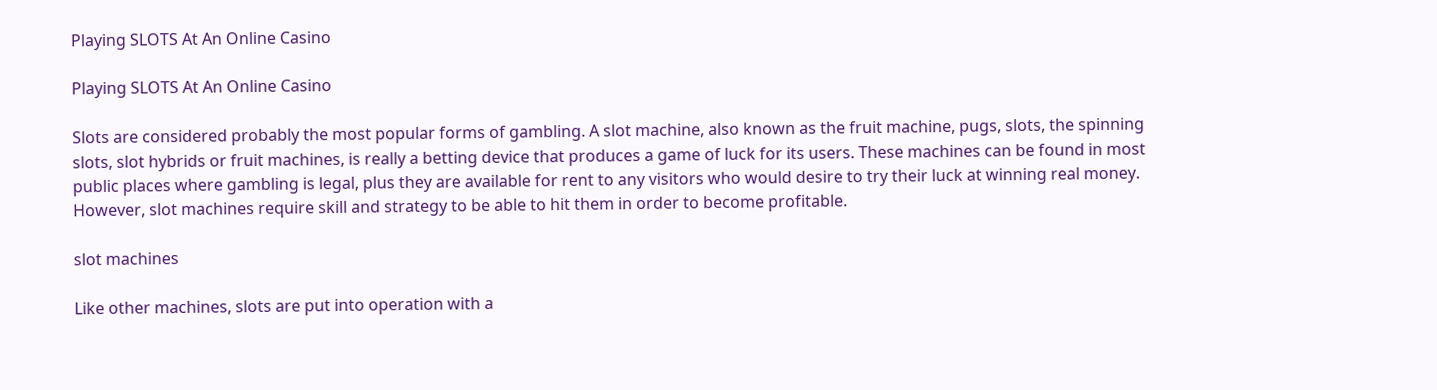Playing SLOTS At An Online Casino

Playing SLOTS At An Online Casino

Slots are considered probably the most popular forms of gambling. A slot machine, also known as the fruit machine, pugs, slots, the spinning slots, slot hybrids or fruit machines, is really a betting device that produces a game of luck for its users. These machines can be found in most public places where gambling is legal, plus they are available for rent to any visitors who would desire to try their luck at winning real money. However, slot machines require skill and strategy to be able to hit them in order to become profitable.

slot machines

Like other machines, slots are put into operation with a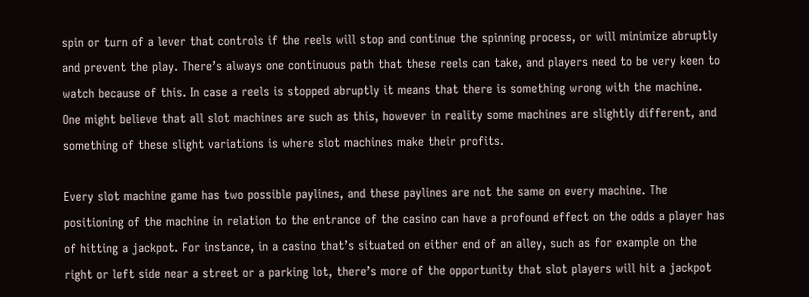spin or turn of a lever that controls if the reels will stop and continue the spinning process, or will minimize abruptly and prevent the play. There’s always one continuous path that these reels can take, and players need to be very keen to watch because of this. In case a reels is stopped abruptly it means that there is something wrong with the machine. One might believe that all slot machines are such as this, however in reality some machines are slightly different, and something of these slight variations is where slot machines make their profits.

Every slot machine game has two possible paylines, and these paylines are not the same on every machine. The positioning of the machine in relation to the entrance of the casino can have a profound effect on the odds a player has of hitting a jackpot. For instance, in a casino that’s situated on either end of an alley, such as for example on the right or left side near a street or a parking lot, there’s more of the opportunity that slot players will hit a jackpot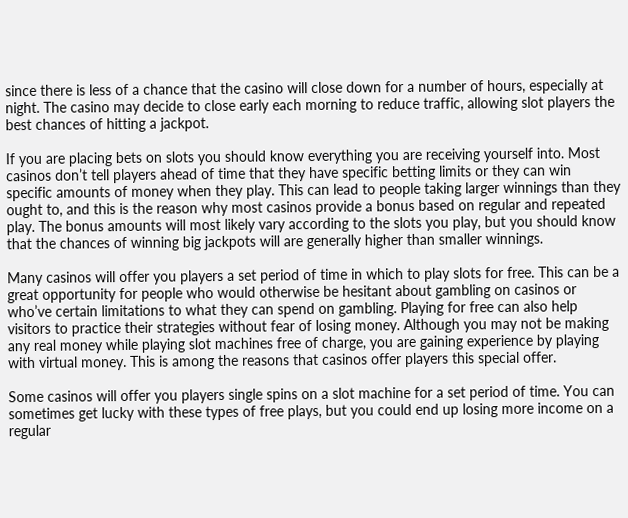since there is less of a chance that the casino will close down for a number of hours, especially at night. The casino may decide to close early each morning to reduce traffic, allowing slot players the best chances of hitting a jackpot.

If you are placing bets on slots you should know everything you are receiving yourself into. Most casinos don’t tell players ahead of time that they have specific betting limits or they can win specific amounts of money when they play. This can lead to people taking larger winnings than they ought to, and this is the reason why most casinos provide a bonus based on regular and repeated play. The bonus amounts will most likely vary according to the slots you play, but you should know that the chances of winning big jackpots will are generally higher than smaller winnings.

Many casinos will offer you players a set period of time in which to play slots for free. This can be a great opportunity for people who would otherwise be hesitant about gambling on casinos or who’ve certain limitations to what they can spend on gambling. Playing for free can also help visitors to practice their strategies without fear of losing money. Although you may not be making any real money while playing slot machines free of charge, you are gaining experience by playing with virtual money. This is among the reasons that casinos offer players this special offer.

Some casinos will offer you players single spins on a slot machine for a set period of time. You can sometimes get lucky with these types of free plays, but you could end up losing more income on a regular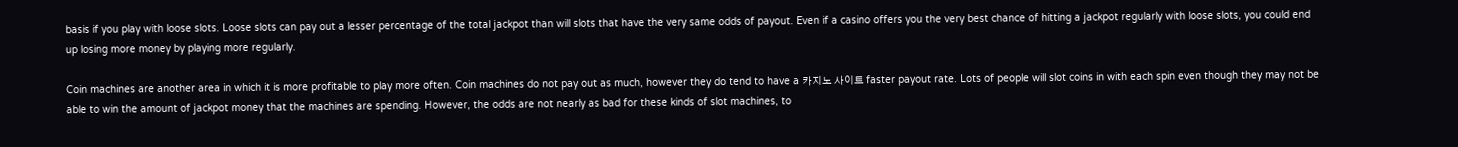basis if you play with loose slots. Loose slots can pay out a lesser percentage of the total jackpot than will slots that have the very same odds of payout. Even if a casino offers you the very best chance of hitting a jackpot regularly with loose slots, you could end up losing more money by playing more regularly.

Coin machines are another area in which it is more profitable to play more often. Coin machines do not pay out as much, however they do tend to have a 카지노 사이트 faster payout rate. Lots of people will slot coins in with each spin even though they may not be able to win the amount of jackpot money that the machines are spending. However, the odds are not nearly as bad for these kinds of slot machines, to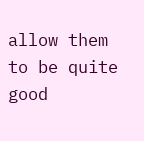allow them to be quite good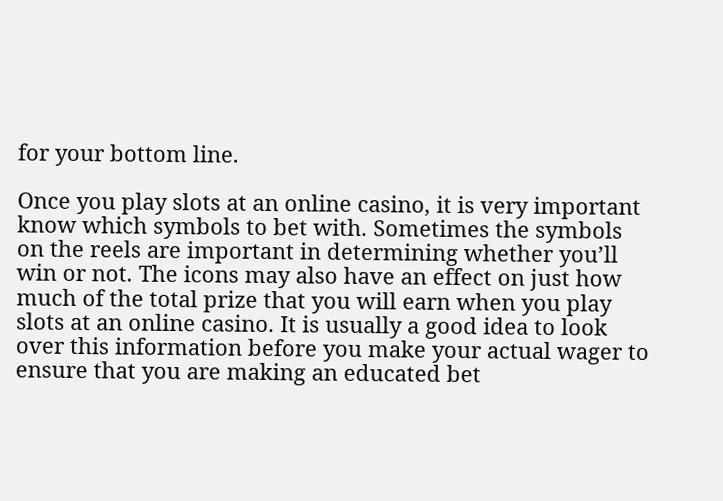for your bottom line.

Once you play slots at an online casino, it is very important know which symbols to bet with. Sometimes the symbols on the reels are important in determining whether you’ll win or not. The icons may also have an effect on just how much of the total prize that you will earn when you play slots at an online casino. It is usually a good idea to look over this information before you make your actual wager to ensure that you are making an educated bet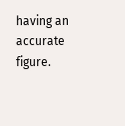having an accurate figure.